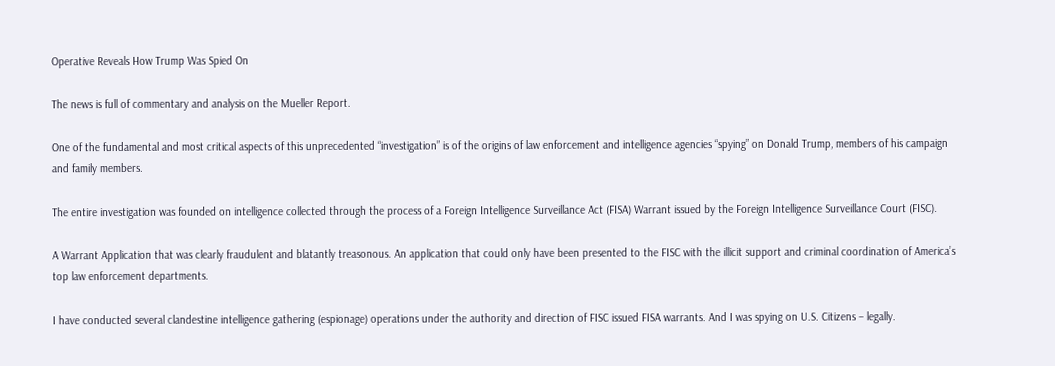Operative Reveals How Trump Was Spied On

The news is full of commentary and analysis on the Mueller Report.

One of the fundamental and most critical aspects of this unprecedented “investigation” is of the origins of law enforcement and intelligence agencies “spying” on Donald Trump, members of his campaign and family members.

The entire investigation was founded on intelligence collected through the process of a Foreign Intelligence Surveillance Act (FISA) Warrant issued by the Foreign Intelligence Surveillance Court (FISC).

A Warrant Application that was clearly fraudulent and blatantly treasonous. An application that could only have been presented to the FISC with the illicit support and criminal coordination of America’s top law enforcement departments.

I have conducted several clandestine intelligence gathering (espionage) operations under the authority and direction of FISC issued FISA warrants. And I was spying on U.S. Citizens – legally.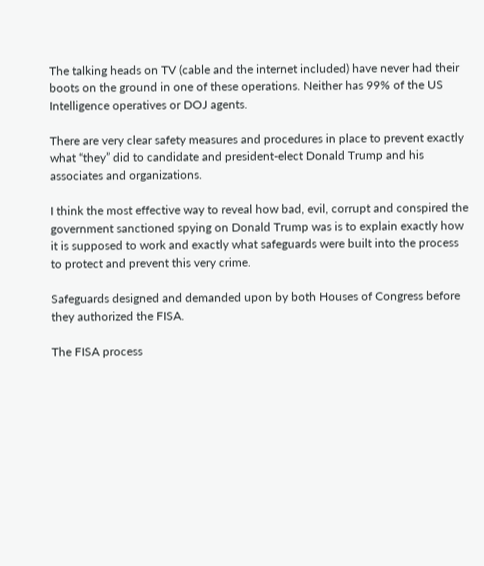The talking heads on TV (cable and the internet included) have never had their boots on the ground in one of these operations. Neither has 99% of the US Intelligence operatives or DOJ agents.

There are very clear safety measures and procedures in place to prevent exactly what “they” did to candidate and president-elect Donald Trump and his associates and organizations.

I think the most effective way to reveal how bad, evil, corrupt and conspired the government sanctioned spying on Donald Trump was is to explain exactly how it is supposed to work and exactly what safeguards were built into the process to protect and prevent this very crime.

Safeguards designed and demanded upon by both Houses of Congress before they authorized the FISA.

The FISA process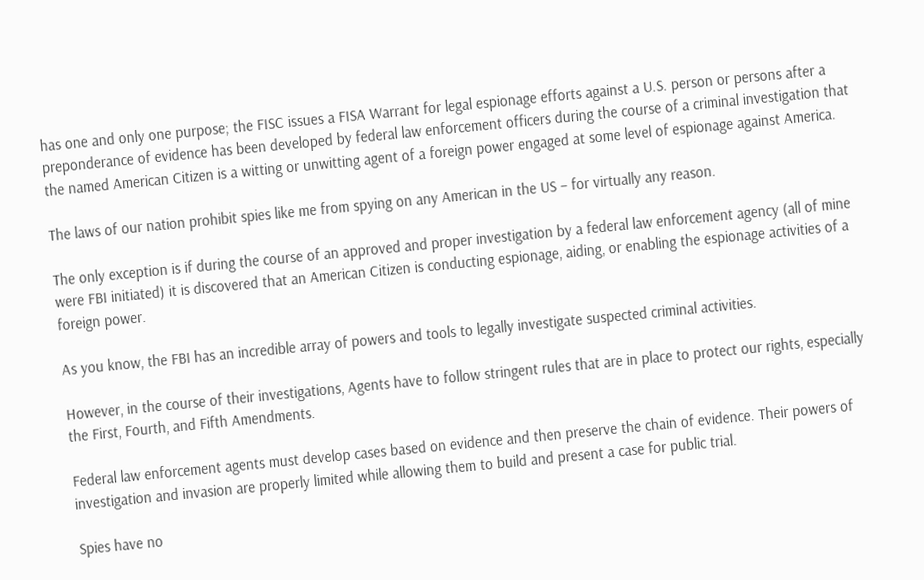has one and only one purpose; the FISC issues a FISA Warrant for legal espionage efforts against a U.S. person or persons after a preponderance of evidence has been developed by federal law enforcement officers during the course of a criminal investigation that the named American Citizen is a witting or unwitting agent of a foreign power engaged at some level of espionage against America.

The laws of our nation prohibit spies like me from spying on any American in the US – for virtually any reason.

The only exception is if during the course of an approved and proper investigation by a federal law enforcement agency (all of mine were FBI initiated) it is discovered that an American Citizen is conducting espionage, aiding, or enabling the espionage activities of a foreign power.

As you know, the FBI has an incredible array of powers and tools to legally investigate suspected criminal activities.

However, in the course of their investigations, Agents have to follow stringent rules that are in place to protect our rights, especially the First, Fourth, and Fifth Amendments.

Federal law enforcement agents must develop cases based on evidence and then preserve the chain of evidence. Their powers of investigation and invasion are properly limited while allowing them to build and present a case for public trial.

Spies have no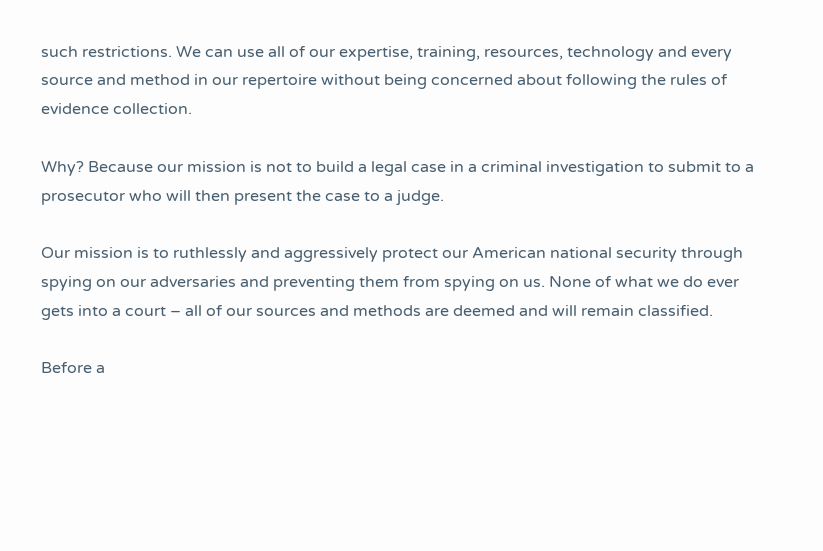such restrictions. We can use all of our expertise, training, resources, technology and every source and method in our repertoire without being concerned about following the rules of evidence collection.

Why? Because our mission is not to build a legal case in a criminal investigation to submit to a prosecutor who will then present the case to a judge.

Our mission is to ruthlessly and aggressively protect our American national security through spying on our adversaries and preventing them from spying on us. None of what we do ever gets into a court – all of our sources and methods are deemed and will remain classified.

Before a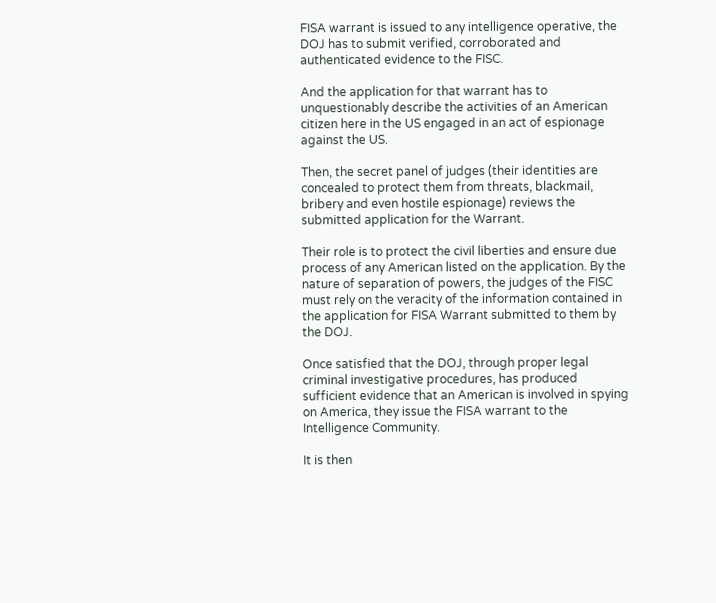FISA warrant is issued to any intelligence operative, the DOJ has to submit verified, corroborated and authenticated evidence to the FISC.

And the application for that warrant has to unquestionably describe the activities of an American citizen here in the US engaged in an act of espionage against the US.

Then, the secret panel of judges (their identities are concealed to protect them from threats, blackmail, bribery and even hostile espionage) reviews the submitted application for the Warrant.

Their role is to protect the civil liberties and ensure due process of any American listed on the application. By the nature of separation of powers, the judges of the FISC must rely on the veracity of the information contained in the application for FISA Warrant submitted to them by the DOJ.

Once satisfied that the DOJ, through proper legal criminal investigative procedures, has produced sufficient evidence that an American is involved in spying on America, they issue the FISA warrant to the Intelligence Community.

It is then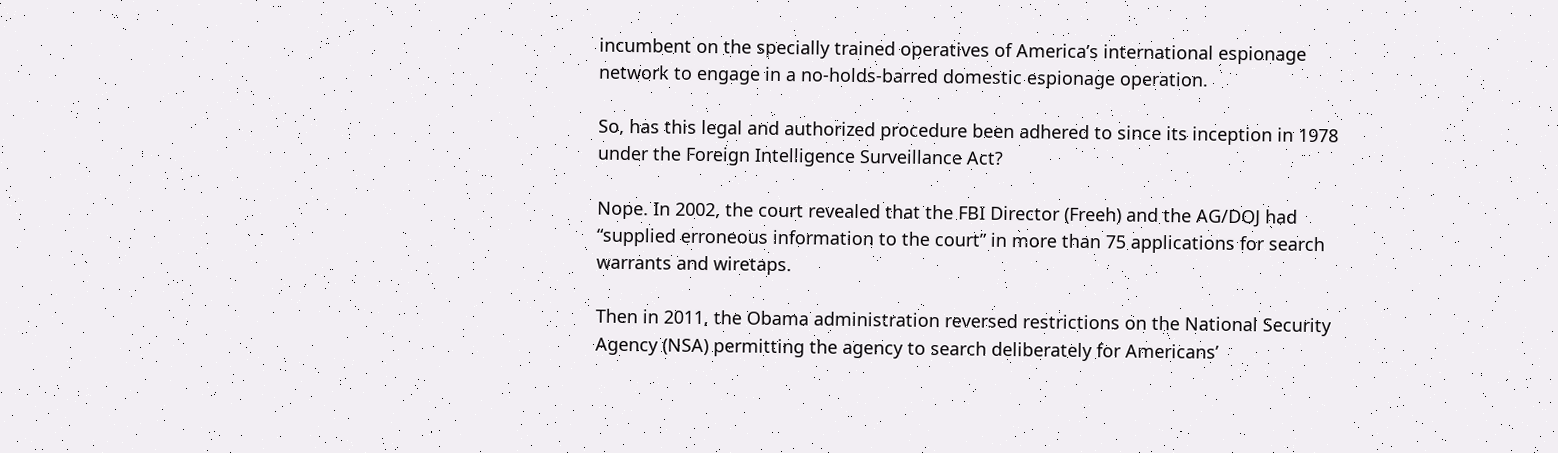incumbent on the specially trained operatives of America’s international espionage network to engage in a no-holds-barred domestic espionage operation.

So, has this legal and authorized procedure been adhered to since its inception in 1978 under the Foreign Intelligence Surveillance Act?

Nope. In 2002, the court revealed that the FBI Director (Freeh) and the AG/DOJ had “supplied erroneous information to the court” in more than 75 applications for search warrants and wiretaps.

Then in 2011, the Obama administration reversed restrictions on the National Security Agency (NSA) permitting the agency to search deliberately for Americans’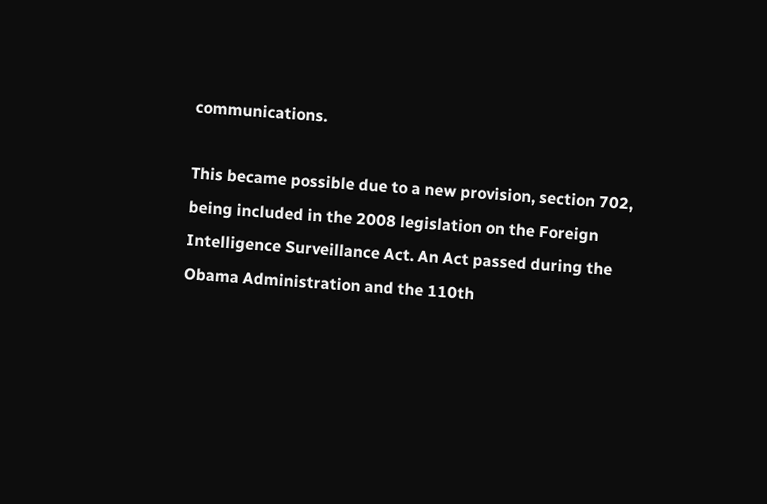communications.

This became possible due to a new provision, section 702, being included in the 2008 legislation on the Foreign Intelligence Surveillance Act. An Act passed during the Obama Administration and the 110th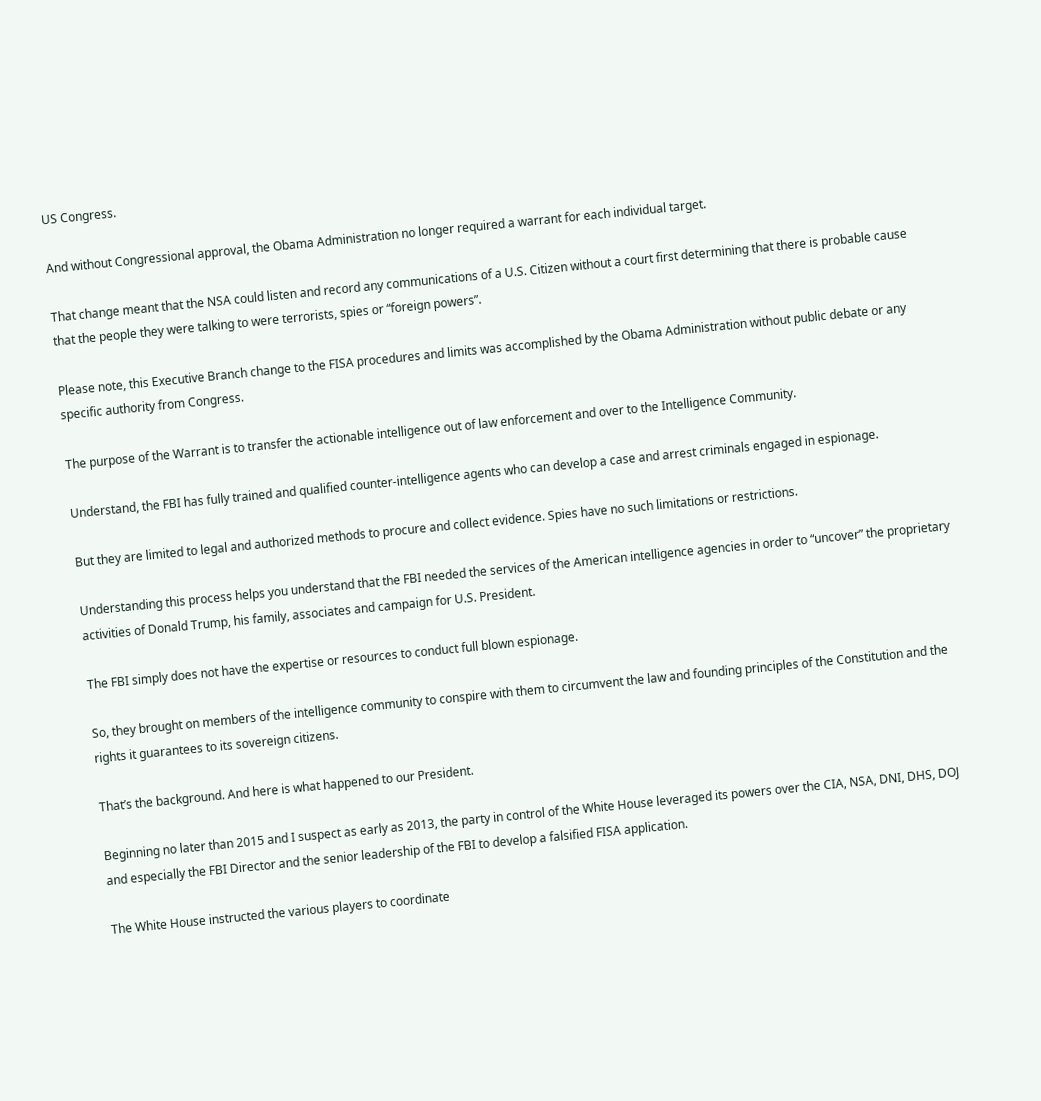US Congress.

And without Congressional approval, the Obama Administration no longer required a warrant for each individual target.

That change meant that the NSA could listen and record any communications of a U.S. Citizen without a court first determining that there is probable cause that the people they were talking to were terrorists, spies or “foreign powers”.

Please note, this Executive Branch change to the FISA procedures and limits was accomplished by the Obama Administration without public debate or any specific authority from Congress.

The purpose of the Warrant is to transfer the actionable intelligence out of law enforcement and over to the Intelligence Community.

Understand, the FBI has fully trained and qualified counter-intelligence agents who can develop a case and arrest criminals engaged in espionage.

But they are limited to legal and authorized methods to procure and collect evidence. Spies have no such limitations or restrictions.

Understanding this process helps you understand that the FBI needed the services of the American intelligence agencies in order to “uncover” the proprietary activities of Donald Trump, his family, associates and campaign for U.S. President.

The FBI simply does not have the expertise or resources to conduct full blown espionage.

So, they brought on members of the intelligence community to conspire with them to circumvent the law and founding principles of the Constitution and the rights it guarantees to its sovereign citizens.

That’s the background. And here is what happened to our President.

Beginning no later than 2015 and I suspect as early as 2013, the party in control of the White House leveraged its powers over the CIA, NSA, DNI, DHS, DOJ and especially the FBI Director and the senior leadership of the FBI to develop a falsified FISA application.

The White House instructed the various players to coordinate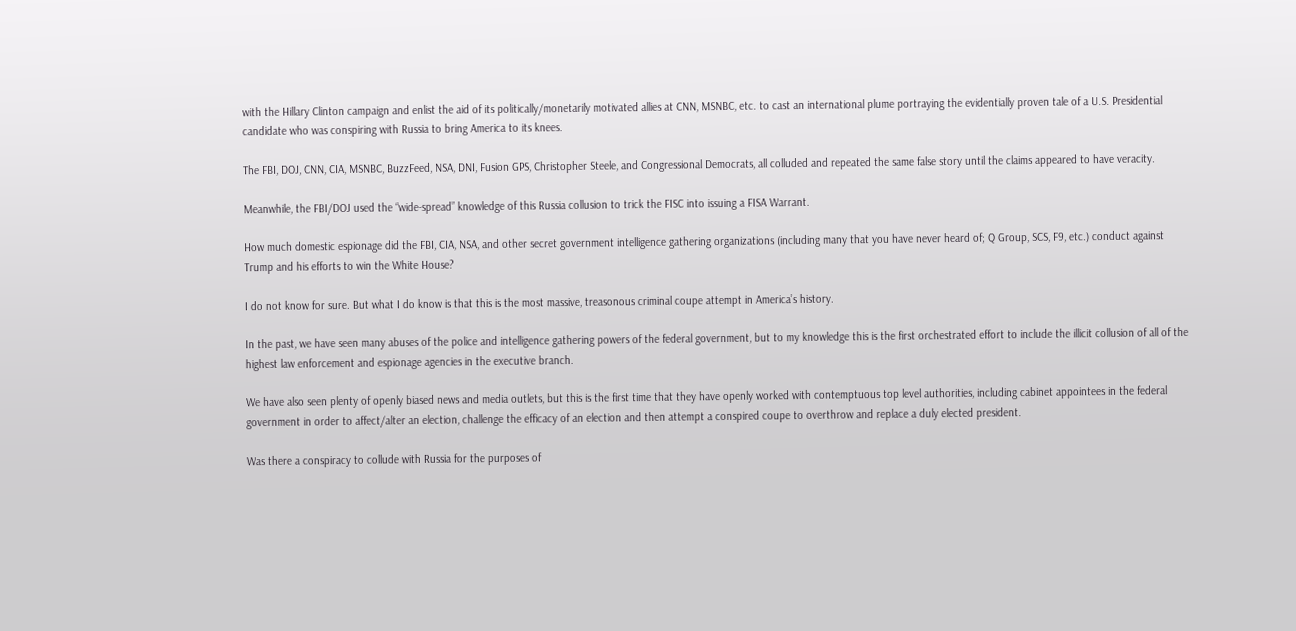with the Hillary Clinton campaign and enlist the aid of its politically/monetarily motivated allies at CNN, MSNBC, etc. to cast an international plume portraying the evidentially proven tale of a U.S. Presidential candidate who was conspiring with Russia to bring America to its knees.

The FBI, DOJ, CNN, CIA, MSNBC, BuzzFeed, NSA, DNI, Fusion GPS, Christopher Steele, and Congressional Democrats, all colluded and repeated the same false story until the claims appeared to have veracity.

Meanwhile, the FBI/DOJ used the “wide-spread” knowledge of this Russia collusion to trick the FISC into issuing a FISA Warrant.

How much domestic espionage did the FBI, CIA, NSA, and other secret government intelligence gathering organizations (including many that you have never heard of; Q Group, SCS, F9, etc.) conduct against Trump and his efforts to win the White House?

I do not know for sure. But what I do know is that this is the most massive, treasonous criminal coupe attempt in America’s history.

In the past, we have seen many abuses of the police and intelligence gathering powers of the federal government, but to my knowledge this is the first orchestrated effort to include the illicit collusion of all of the highest law enforcement and espionage agencies in the executive branch.

We have also seen plenty of openly biased news and media outlets, but this is the first time that they have openly worked with contemptuous top level authorities, including cabinet appointees in the federal government in order to affect/alter an election, challenge the efficacy of an election and then attempt a conspired coupe to overthrow and replace a duly elected president.

Was there a conspiracy to collude with Russia for the purposes of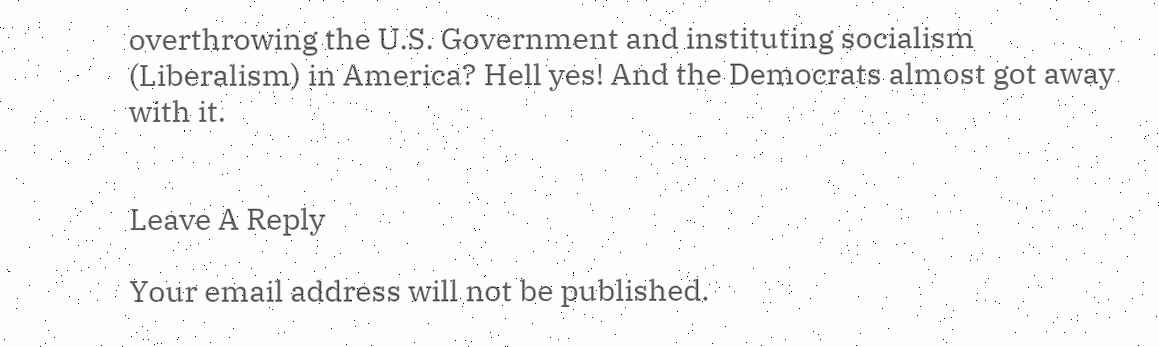overthrowing the U.S. Government and instituting socialism (Liberalism) in America? Hell yes! And the Democrats almost got away with it.


Leave A Reply

Your email address will not be published.